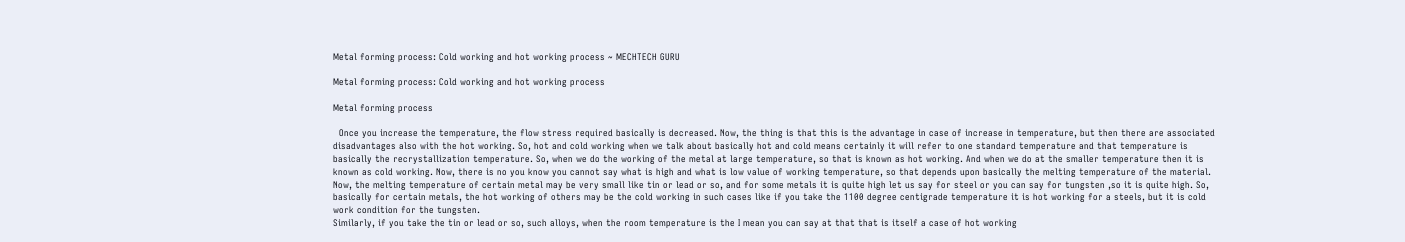Metal forming process: Cold working and hot working process ~ MECHTECH GURU

Metal forming process: Cold working and hot working process

Metal forming process

  Once you increase the temperature, the flow stress required basically is decreased. Now, the thing is that this is the advantage in case of increase in temperature, but then there are associated disadvantages also with the hot working. So, hot and cold working when we talk about basically hot and cold means certainly it will refer to one standard temperature and that temperature is basically the recrystallization temperature. So, when we do the working of the metal at large temperature, so that is known as hot working. And when we do at the smaller temperature then it is known as cold working. Now, there is no you know you cannot say what is high and what is low value of working temperature, so that depends upon basically the melting temperature of the material. Now, the melting temperature of certain metal may be very small like tin or lead or so, and for some metals it is quite high let us say for steel or you can say for tungsten ,so it is quite high. So, basically for certain metals, the hot working of others may be the cold working in such cases like if you take the 1100 degree centigrade temperature it is hot working for a steels, but it is cold work condition for the tungsten.
Similarly, if you take the tin or lead or so, such alloys, when the room temperature is the I mean you can say at that that is itself a case of hot working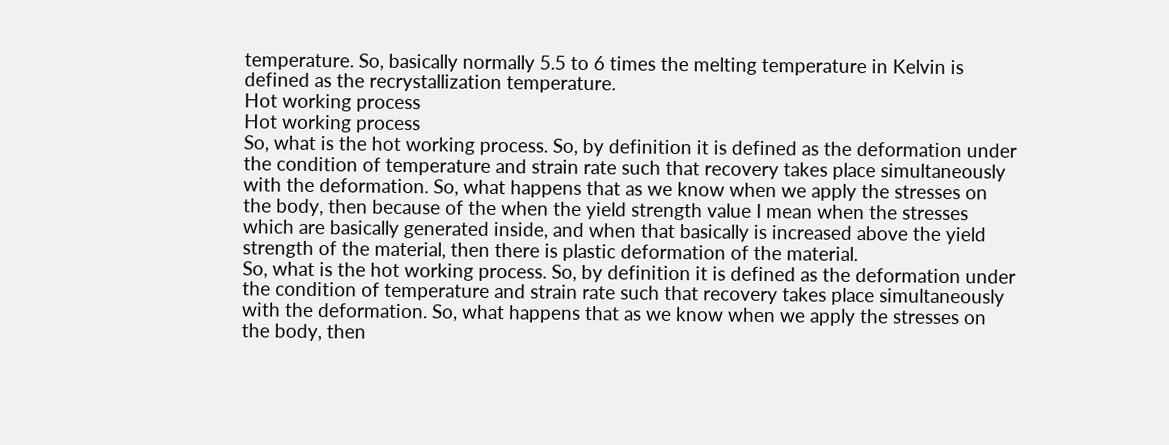temperature. So, basically normally 5.5 to 6 times the melting temperature in Kelvin is defined as the recrystallization temperature.
Hot working process
Hot working process
So, what is the hot working process. So, by definition it is defined as the deformation under the condition of temperature and strain rate such that recovery takes place simultaneously with the deformation. So, what happens that as we know when we apply the stresses on the body, then because of the when the yield strength value I mean when the stresses which are basically generated inside, and when that basically is increased above the yield strength of the material, then there is plastic deformation of the material.
So, what is the hot working process. So, by definition it is defined as the deformation under the condition of temperature and strain rate such that recovery takes place simultaneously with the deformation. So, what happens that as we know when we apply the stresses on the body, then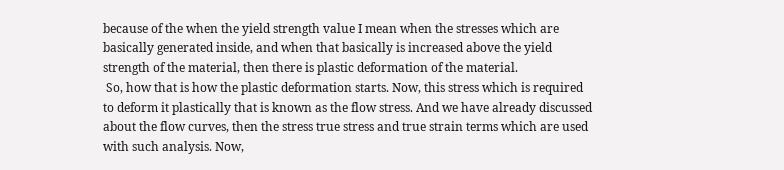because of the when the yield strength value I mean when the stresses which are basically generated inside, and when that basically is increased above the yield strength of the material, then there is plastic deformation of the material.
 So, how that is how the plastic deformation starts. Now, this stress which is required to deform it plastically that is known as the flow stress. And we have already discussed about the flow curves, then the stress true stress and true strain terms which are used with such analysis. Now,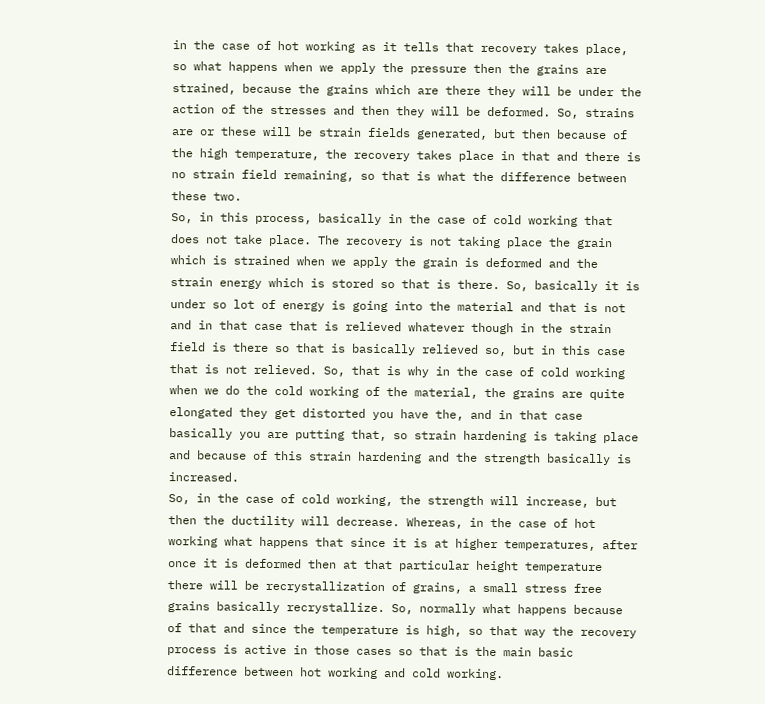in the case of hot working as it tells that recovery takes place, so what happens when we apply the pressure then the grains are strained, because the grains which are there they will be under the action of the stresses and then they will be deformed. So, strains are or these will be strain fields generated, but then because of the high temperature, the recovery takes place in that and there is no strain field remaining, so that is what the difference between these two.
So, in this process, basically in the case of cold working that does not take place. The recovery is not taking place the grain which is strained when we apply the grain is deformed and the strain energy which is stored so that is there. So, basically it is under so lot of energy is going into the material and that is not and in that case that is relieved whatever though in the strain field is there so that is basically relieved so, but in this case that is not relieved. So, that is why in the case of cold working when we do the cold working of the material, the grains are quite elongated they get distorted you have the, and in that case basically you are putting that, so strain hardening is taking place and because of this strain hardening and the strength basically is increased.
So, in the case of cold working, the strength will increase, but then the ductility will decrease. Whereas, in the case of hot working what happens that since it is at higher temperatures, after once it is deformed then at that particular height temperature there will be recrystallization of grains, a small stress free grains basically recrystallize. So, normally what happens because of that and since the temperature is high, so that way the recovery process is active in those cases so that is the main basic difference between hot working and cold working.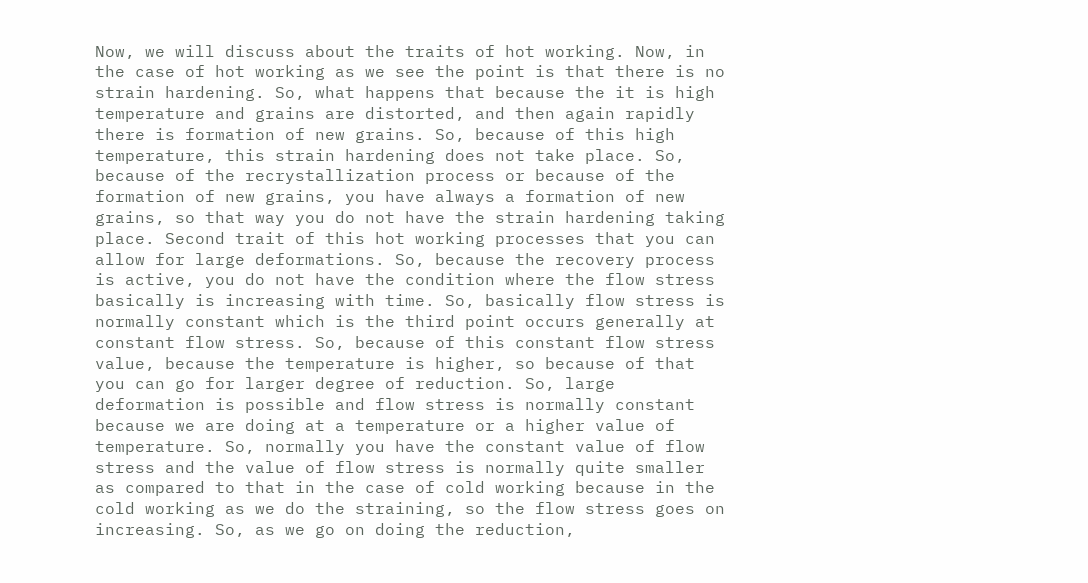Now, we will discuss about the traits of hot working. Now, in the case of hot working as we see the point is that there is no strain hardening. So, what happens that because the it is high temperature and grains are distorted, and then again rapidly there is formation of new grains. So, because of this high temperature, this strain hardening does not take place. So, because of the recrystallization process or because of the formation of new grains, you have always a formation of new grains, so that way you do not have the strain hardening taking place. Second trait of this hot working processes that you can allow for large deformations. So, because the recovery process is active, you do not have the condition where the flow stress basically is increasing with time. So, basically flow stress is normally constant which is the third point occurs generally at constant flow stress. So, because of this constant flow stress value, because the temperature is higher, so because of that you can go for larger degree of reduction. So, large deformation is possible and flow stress is normally constant because we are doing at a temperature or a higher value of temperature. So, normally you have the constant value of flow stress and the value of flow stress is normally quite smaller as compared to that in the case of cold working because in the cold working as we do the straining, so the flow stress goes on increasing. So, as we go on doing the reduction,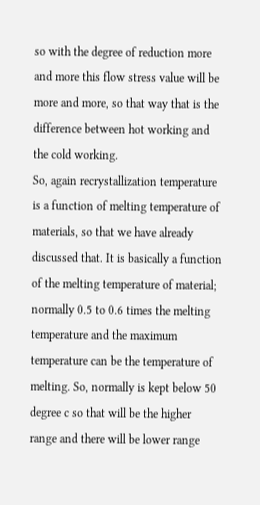so with the degree of reduction more and more this flow stress value will be more and more, so that way that is the difference between hot working and
the cold working.
So, again recrystallization temperature is a function of melting temperature of materials, so that we have already discussed that. It is basically a function of the melting temperature of material; normally 0.5 to 0.6 times the melting temperature and the maximum temperature can be the temperature of melting. So, normally is kept below 50 degree c so that will be the higher range and there will be lower range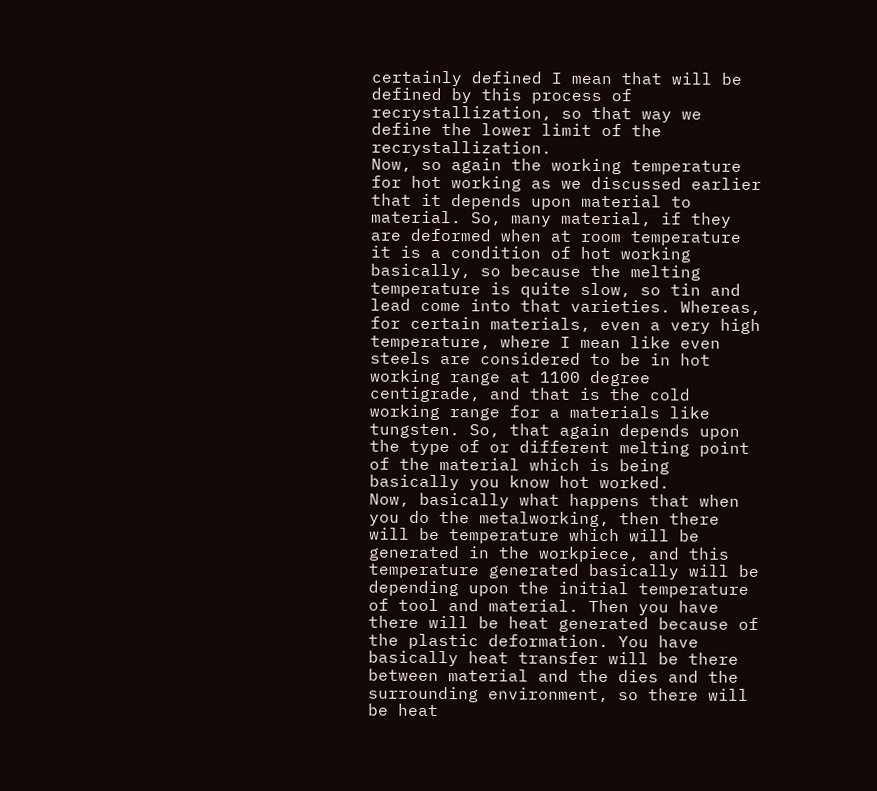certainly defined I mean that will be defined by this process of recrystallization, so that way we define the lower limit of the recrystallization.
Now, so again the working temperature for hot working as we discussed earlier that it depends upon material to material. So, many material, if they are deformed when at room temperature it is a condition of hot working basically, so because the melting temperature is quite slow, so tin and lead come into that varieties. Whereas, for certain materials, even a very high temperature, where I mean like even steels are considered to be in hot working range at 1100 degree centigrade, and that is the cold working range for a materials like tungsten. So, that again depends upon the type of or different melting point of the material which is being basically you know hot worked.
Now, basically what happens that when you do the metalworking, then there will be temperature which will be generated in the workpiece, and this temperature generated basically will be depending upon the initial temperature of tool and material. Then you have there will be heat generated because of the plastic deformation. You have basically heat transfer will be there between material and the dies and the surrounding environment, so there will be heat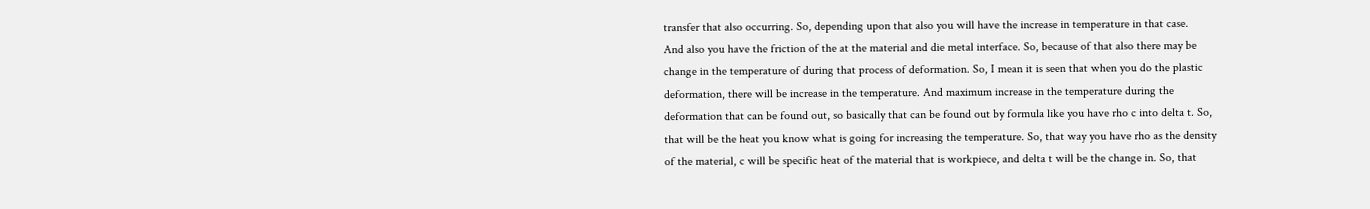transfer that also occurring. So, depending upon that also you will have the increase in temperature in that case.
And also you have the friction of the at the material and die metal interface. So, because of that also there may be change in the temperature of during that process of deformation. So, I mean it is seen that when you do the plastic deformation, there will be increase in the temperature. And maximum increase in the temperature during the deformation that can be found out, so basically that can be found out by formula like you have rho c into delta t. So, that will be the heat you know what is going for increasing the temperature. So, that way you have rho as the density of the material, c will be specific heat of the material that is workpiece, and delta t will be the change in. So, that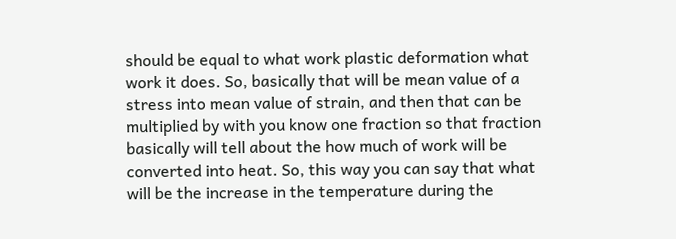should be equal to what work plastic deformation what work it does. So, basically that will be mean value of a stress into mean value of strain, and then that can be multiplied by with you know one fraction so that fraction basically will tell about the how much of work will be converted into heat. So, this way you can say that what will be the increase in the temperature during the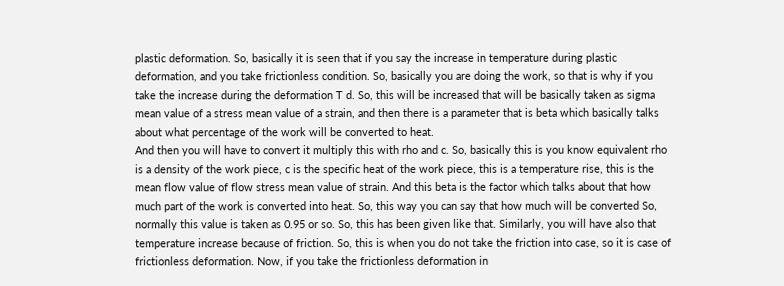plastic deformation. So, basically it is seen that if you say the increase in temperature during plastic deformation, and you take frictionless condition. So, basically you are doing the work, so that is why if you take the increase during the deformation T d. So, this will be increased that will be basically taken as sigma mean value of a stress mean value of a strain, and then there is a parameter that is beta which basically talks about what percentage of the work will be converted to heat.
And then you will have to convert it multiply this with rho and c. So, basically this is you know equivalent rho is a density of the work piece, c is the specific heat of the work piece, this is a temperature rise, this is the mean flow value of flow stress mean value of strain. And this beta is the factor which talks about that how much part of the work is converted into heat. So, this way you can say that how much will be converted So, normally this value is taken as 0.95 or so. So, this has been given like that. Similarly, you will have also that temperature increase because of friction. So, this is when you do not take the friction into case, so it is case of frictionless deformation. Now, if you take the frictionless deformation in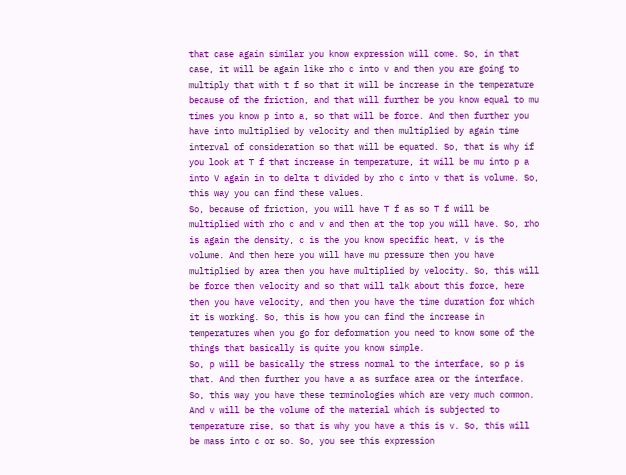that case again similar you know expression will come. So, in that case, it will be again like rho c into v and then you are going to multiply that with t f so that it will be increase in the temperature because of the friction, and that will further be you know equal to mu times you know p into a, so that will be force. And then further you have into multiplied by velocity and then multiplied by again time interval of consideration so that will be equated. So, that is why if you look at T f that increase in temperature, it will be mu into p a into V again in to delta t divided by rho c into v that is volume. So, this way you can find these values.
So, because of friction, you will have T f as so T f will be multiplied with rho c and v and then at the top you will have. So, rho is again the density, c is the you know specific heat, v is the volume. And then here you will have mu pressure then you have multiplied by area then you have multiplied by velocity. So, this will be force then velocity and so that will talk about this force, here then you have velocity, and then you have the time duration for which it is working. So, this is how you can find the increase in temperatures when you go for deformation you need to know some of the things that basically is quite you know simple.
So, p will be basically the stress normal to the interface, so p is that. And then further you have a as surface area or the interface. So, this way you have these terminologies which are very much common. And v will be the volume of the material which is subjected to temperature rise, so that is why you have a this is v. So, this will be mass into c or so. So, you see this expression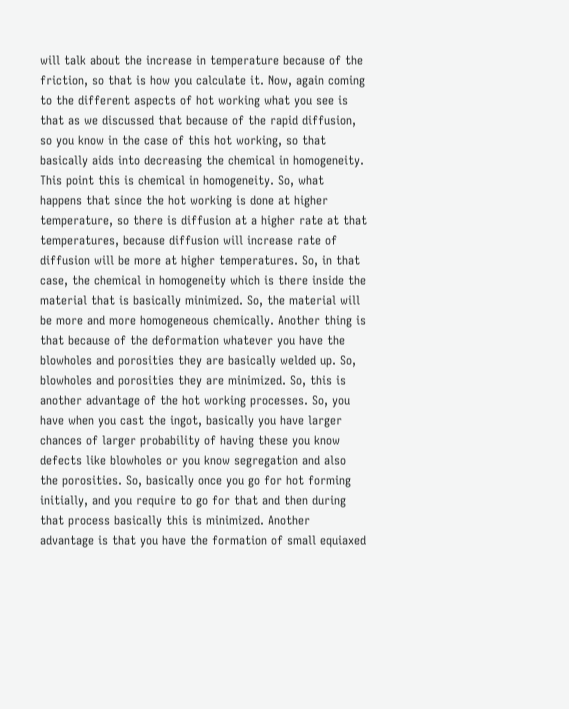will talk about the increase in temperature because of the friction, so that is how you calculate it. Now, again coming to the different aspects of hot working what you see is that as we discussed that because of the rapid diffusion, so you know in the case of this hot working, so that basically aids into decreasing the chemical in homogeneity. This point this is chemical in homogeneity. So, what happens that since the hot working is done at higher temperature, so there is diffusion at a higher rate at that temperatures, because diffusion will increase rate of diffusion will be more at higher temperatures. So, in that case, the chemical in homogeneity which is there inside the material that is basically minimized. So, the material will be more and more homogeneous chemically. Another thing is that because of the deformation whatever you have the blowholes and porosities they are basically welded up. So, blowholes and porosities they are minimized. So, this is another advantage of the hot working processes. So, you have when you cast the ingot, basically you have larger chances of larger probability of having these you know defects like blowholes or you know segregation and also the porosities. So, basically once you go for hot forming initially, and you require to go for that and then during that process basically this is minimized. Another advantage is that you have the formation of small equiaxed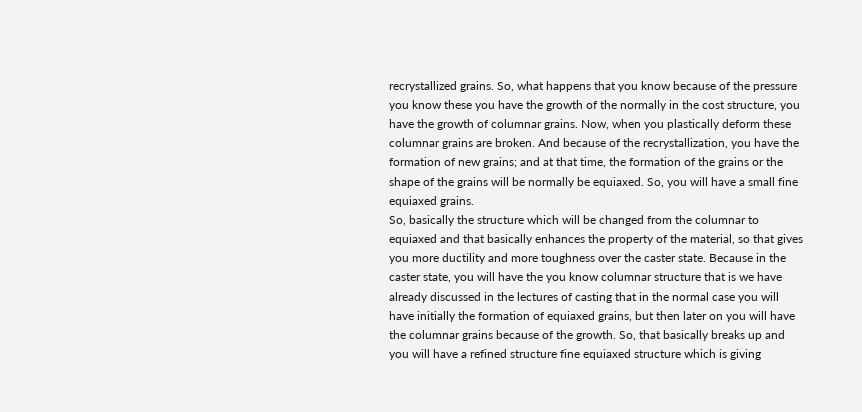recrystallized grains. So, what happens that you know because of the pressure you know these you have the growth of the normally in the cost structure, you have the growth of columnar grains. Now, when you plastically deform these columnar grains are broken. And because of the recrystallization, you have the formation of new grains; and at that time, the formation of the grains or the shape of the grains will be normally be equiaxed. So, you will have a small fine equiaxed grains.
So, basically the structure which will be changed from the columnar to equiaxed and that basically enhances the property of the material, so that gives you more ductility and more toughness over the caster state. Because in the caster state, you will have the you know columnar structure that is we have already discussed in the lectures of casting that in the normal case you will have initially the formation of equiaxed grains, but then later on you will have the columnar grains because of the growth. So, that basically breaks up and you will have a refined structure fine equiaxed structure which is giving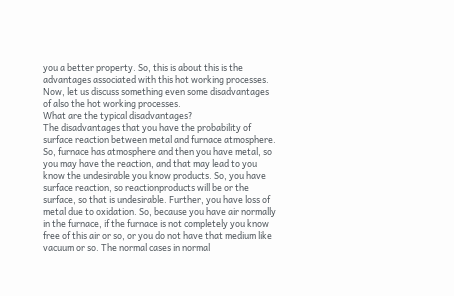you a better property. So, this is about this is the advantages associated with this hot working processes.
Now, let us discuss something even some disadvantages of also the hot working processes.
What are the typical disadvantages?
The disadvantages that you have the probability of surface reaction between metal and furnace atmosphere. So, furnace has atmosphere and then you have metal, so you may have the reaction, and that may lead to you know the undesirable you know products. So, you have surface reaction, so reactionproducts will be or the surface, so that is undesirable. Further, you have loss of metal due to oxidation. So, because you have air normally in the furnace, if the furnace is not completely you know free of this air or so, or you do not have that medium like vacuum or so. The normal cases in normal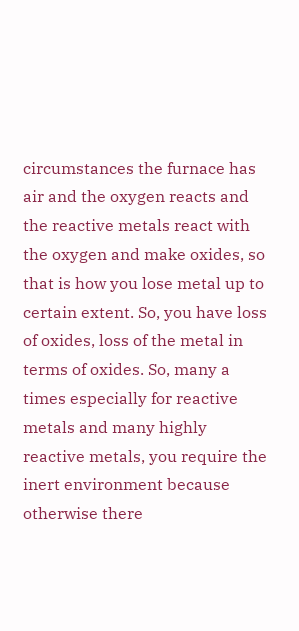circumstances the furnace has air and the oxygen reacts and the reactive metals react with the oxygen and make oxides, so that is how you lose metal up to certain extent. So, you have loss of oxides, loss of the metal in terms of oxides. So, many a times especially for reactive metals and many highly reactive metals, you require the inert environment because otherwise there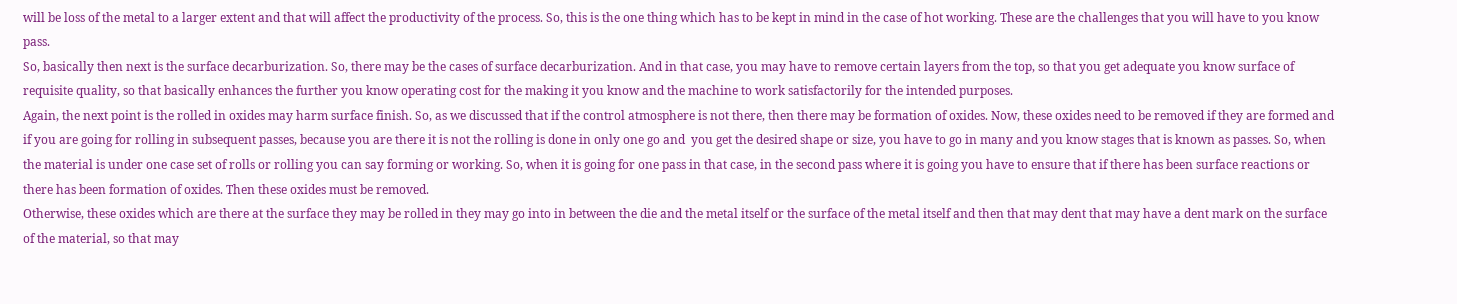will be loss of the metal to a larger extent and that will affect the productivity of the process. So, this is the one thing which has to be kept in mind in the case of hot working. These are the challenges that you will have to you know pass.
So, basically then next is the surface decarburization. So, there may be the cases of surface decarburization. And in that case, you may have to remove certain layers from the top, so that you get adequate you know surface of requisite quality, so that basically enhances the further you know operating cost for the making it you know and the machine to work satisfactorily for the intended purposes.
Again, the next point is the rolled in oxides may harm surface finish. So, as we discussed that if the control atmosphere is not there, then there may be formation of oxides. Now, these oxides need to be removed if they are formed and if you are going for rolling in subsequent passes, because you are there it is not the rolling is done in only one go and  you get the desired shape or size, you have to go in many and you know stages that is known as passes. So, when the material is under one case set of rolls or rolling you can say forming or working. So, when it is going for one pass in that case, in the second pass where it is going you have to ensure that if there has been surface reactions or there has been formation of oxides. Then these oxides must be removed.
Otherwise, these oxides which are there at the surface they may be rolled in they may go into in between the die and the metal itself or the surface of the metal itself and then that may dent that may have a dent mark on the surface of the material, so that may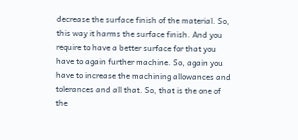decrease the surface finish of the material. So, this way it harms the surface finish. And you require to have a better surface for that you have to again further machine. So, again you have to increase the machining allowances and tolerances and all that. So, that is the one of the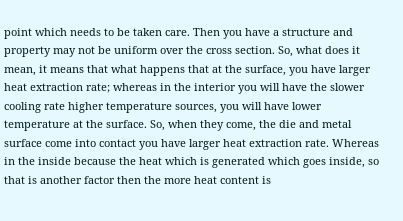point which needs to be taken care. Then you have a structure and property may not be uniform over the cross section. So, what does it mean, it means that what happens that at the surface, you have larger heat extraction rate; whereas in the interior you will have the slower cooling rate higher temperature sources, you will have lower temperature at the surface. So, when they come, the die and metal surface come into contact you have larger heat extraction rate. Whereas in the inside because the heat which is generated which goes inside, so that is another factor then the more heat content is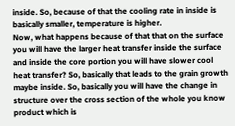inside. So, because of that the cooling rate in inside is basically smaller, temperature is higher.
Now, what happens because of that that on the surface you will have the larger heat transfer inside the surface and inside the core portion you will have slower cool heat transfer? So, basically that leads to the grain growth maybe inside. So, basically you will have the change in structure over the cross section of the whole you know product which is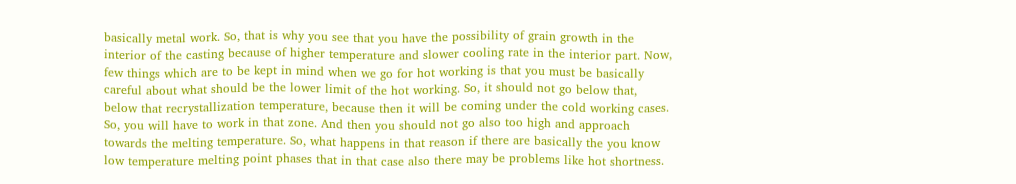basically metal work. So, that is why you see that you have the possibility of grain growth in the interior of the casting because of higher temperature and slower cooling rate in the interior part. Now, few things which are to be kept in mind when we go for hot working is that you must be basically careful about what should be the lower limit of the hot working. So, it should not go below that, below that recrystallization temperature, because then it will be coming under the cold working cases. So, you will have to work in that zone. And then you should not go also too high and approach towards the melting temperature. So, what happens in that reason if there are basically the you know low temperature melting point phases that in that case also there may be problems like hot shortness.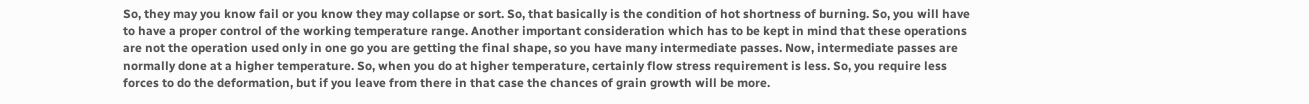So, they may you know fail or you know they may collapse or sort. So, that basically is the condition of hot shortness of burning. So, you will have to have a proper control of the working temperature range. Another important consideration which has to be kept in mind that these operations are not the operation used only in one go you are getting the final shape, so you have many intermediate passes. Now, intermediate passes are normally done at a higher temperature. So, when you do at higher temperature, certainly flow stress requirement is less. So, you require less forces to do the deformation, but if you leave from there in that case the chances of grain growth will be more.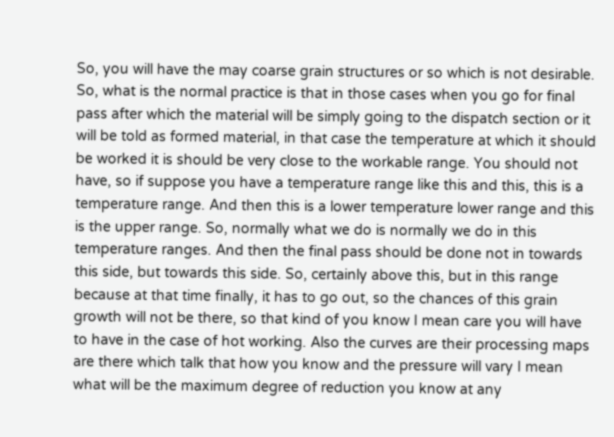So, you will have the may coarse grain structures or so which is not desirable. So, what is the normal practice is that in those cases when you go for final pass after which the material will be simply going to the dispatch section or it will be told as formed material, in that case the temperature at which it should be worked it is should be very close to the workable range. You should not have, so if suppose you have a temperature range like this and this, this is a temperature range. And then this is a lower temperature lower range and this is the upper range. So, normally what we do is normally we do in this temperature ranges. And then the final pass should be done not in towards this side, but towards this side. So, certainly above this, but in this range because at that time finally, it has to go out, so the chances of this grain growth will not be there, so that kind of you know I mean care you will have to have in the case of hot working. Also the curves are their processing maps are there which talk that how you know and the pressure will vary I mean what will be the maximum degree of reduction you know at any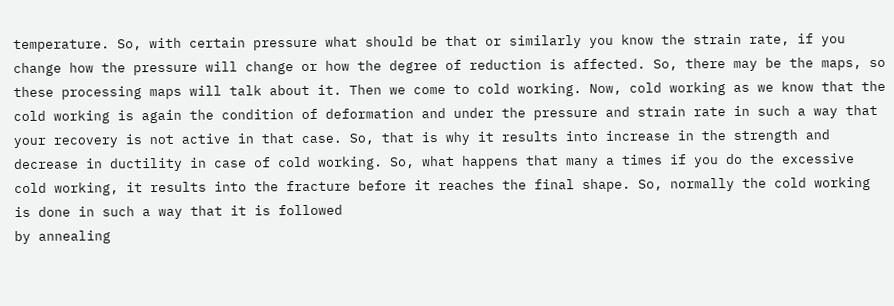temperature. So, with certain pressure what should be that or similarly you know the strain rate, if you change how the pressure will change or how the degree of reduction is affected. So, there may be the maps, so these processing maps will talk about it. Then we come to cold working. Now, cold working as we know that the cold working is again the condition of deformation and under the pressure and strain rate in such a way that your recovery is not active in that case. So, that is why it results into increase in the strength and decrease in ductility in case of cold working. So, what happens that many a times if you do the excessive cold working, it results into the fracture before it reaches the final shape. So, normally the cold working is done in such a way that it is followed
by annealing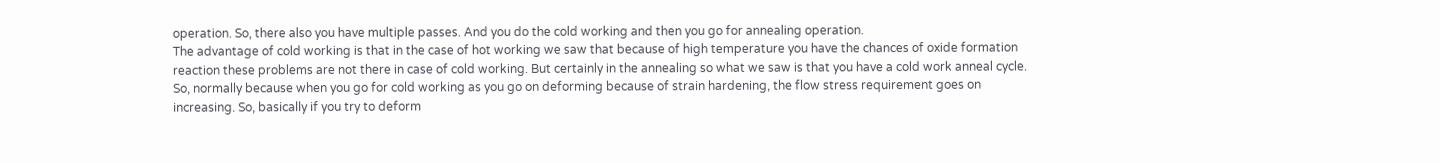operation. So, there also you have multiple passes. And you do the cold working and then you go for annealing operation.
The advantage of cold working is that in the case of hot working we saw that because of high temperature you have the chances of oxide formation reaction these problems are not there in case of cold working. But certainly in the annealing so what we saw is that you have a cold work anneal cycle. So, normally because when you go for cold working as you go on deforming because of strain hardening, the flow stress requirement goes on increasing. So, basically if you try to deform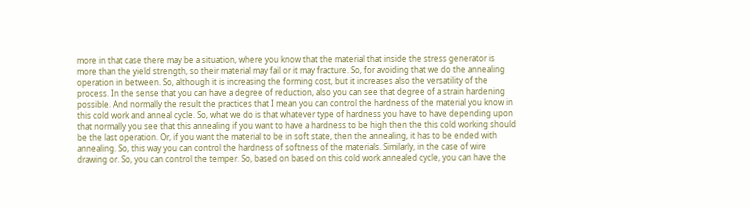more in that case there may be a situation, where you know that the material that inside the stress generator is more than the yield strength, so their material may fail or it may fracture. So, for avoiding that we do the annealing operation in between. So, although it is increasing the forming cost, but it increases also the versatility of the process. In the sense that you can have a degree of reduction, also you can see that degree of a strain hardening possible. And normally the result the practices that I mean you can control the hardness of the material you know in this cold work and anneal cycle. So, what we do is that whatever type of hardness you have to have depending upon that normally you see that this annealing if you want to have a hardness to be high then the this cold working should be the last operation. Or, if you want the material to be in soft state, then the annealing, it has to be ended with annealing. So, this way you can control the hardness of softness of the materials. Similarly, in the case of wire drawing or. So, you can control the temper. So, based on based on this cold work annealed cycle, you can have the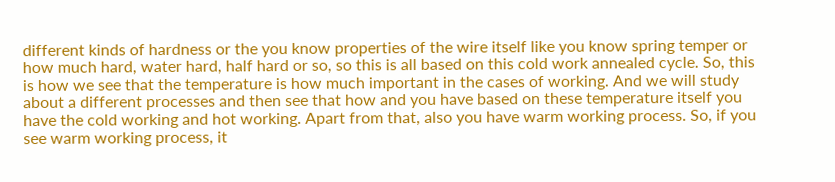different kinds of hardness or the you know properties of the wire itself like you know spring temper or how much hard, water hard, half hard or so, so this is all based on this cold work annealed cycle. So, this is how we see that the temperature is how much important in the cases of working. And we will study about a different processes and then see that how and you have based on these temperature itself you have the cold working and hot working. Apart from that, also you have warm working process. So, if you see warm working process, it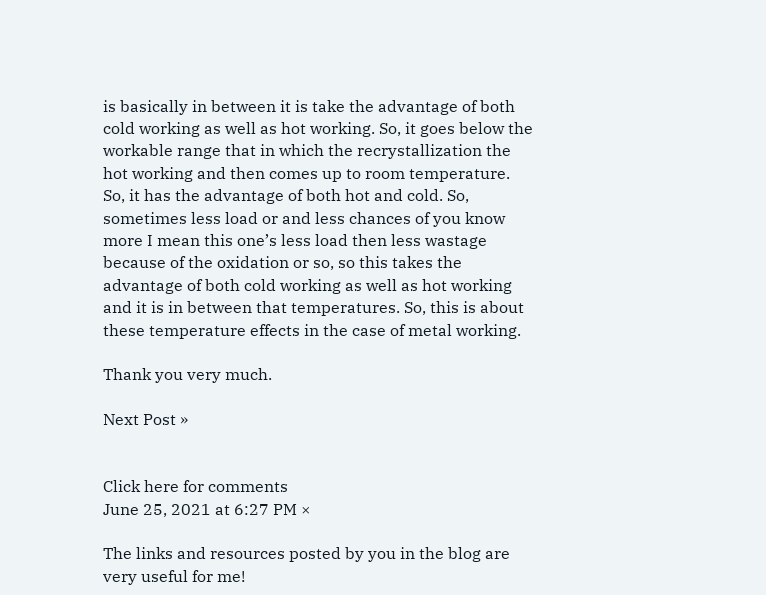is basically in between it is take the advantage of both cold working as well as hot working. So, it goes below the workable range that in which the recrystallization the hot working and then comes up to room temperature. So, it has the advantage of both hot and cold. So, sometimes less load or and less chances of you know more I mean this one’s less load then less wastage because of the oxidation or so, so this takes the advantage of both cold working as well as hot working and it is in between that temperatures. So, this is about these temperature effects in the case of metal working.

Thank you very much.

Next Post »


Click here for comments
June 25, 2021 at 6:27 PM ×

The links and resources posted by you in the blog are very useful for me!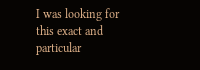I was looking for this exact and particular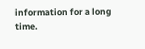information for a long time.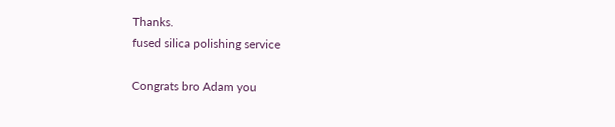Thanks.
fused silica polishing service

Congrats bro Adam you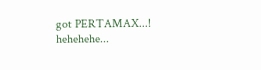got PERTAMAX...! hehehehe...